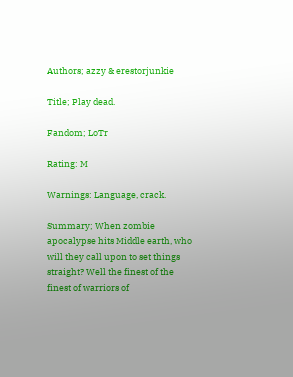Authors; azzy & erestorjunkie

Title; Play dead.

Fandom; LoTr

Rating: M

Warnings: Language, crack.

Summary; When zombie apocalypse hits Middle earth, who will they call upon to set things straight? Well the finest of the finest of warriors of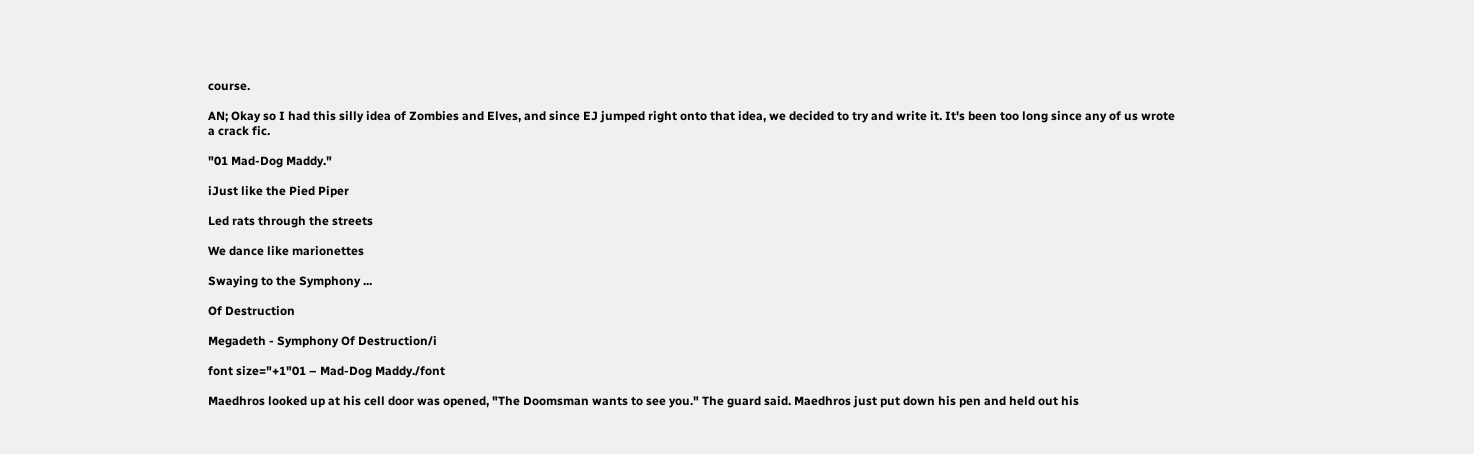course.

AN; Okay so I had this silly idea of Zombies and Elves, and since EJ jumped right onto that idea, we decided to try and write it. It's been too long since any of us wrote a crack fic.

"01 Mad-Dog Maddy."

iJust like the Pied Piper

Led rats through the streets

We dance like marionettes

Swaying to the Symphony ...

Of Destruction

Megadeth - Symphony Of Destruction/i

font size="+1"01 – Mad-Dog Maddy./font

Maedhros looked up at his cell door was opened, "The Doomsman wants to see you." The guard said. Maedhros just put down his pen and held out his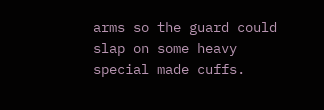arms so the guard could slap on some heavy special made cuffs.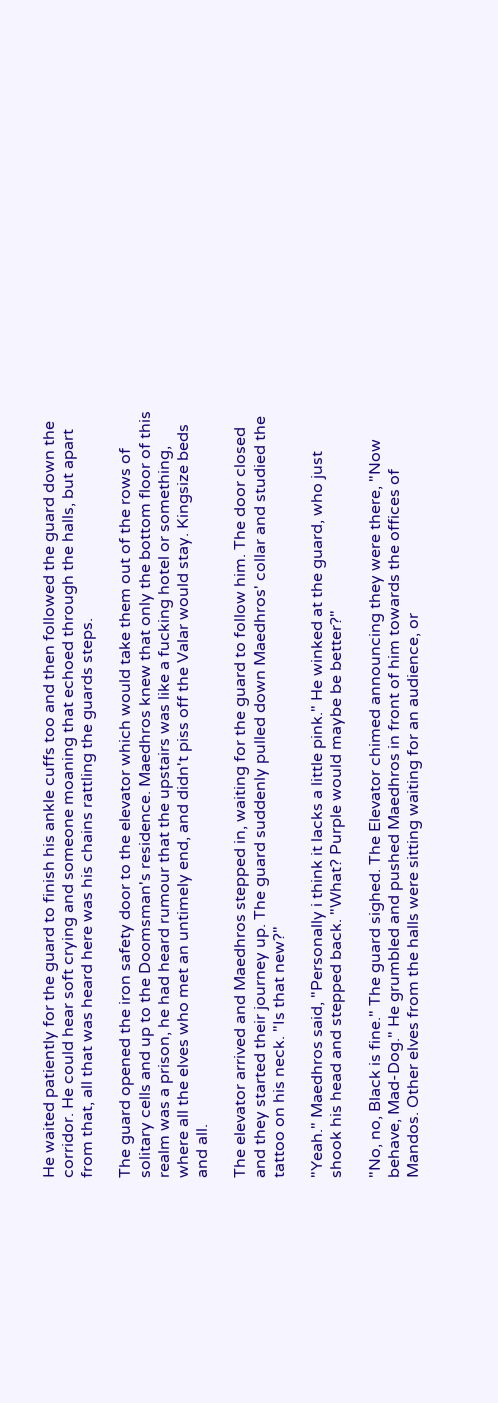He waited patiently for the guard to finish his ankle cuffs too and then followed the guard down the corridor. He could hear soft crying and someone moaning that echoed through the halls, but apart from that, all that was heard here was his chains rattling the guards steps.

The guard opened the iron safety door to the elevator which would take them out of the rows of solitary cells and up to the Doomsman's residence. Maedhros knew that only the bottom floor of this realm was a prison, he had heard rumour that the upstairs was like a fucking hotel or something, where all the elves who met an untimely end, and didn't piss off the Valar would stay. Kingsize beds and all.

The elevator arrived and Maedhros stepped in, waiting for the guard to follow him. The door closed and they started their journey up. The guard suddenly pulled down Maedhros' collar and studied the tattoo on his neck. "Is that new?"

"Yeah." Maedhros said, "Personally i think it lacks a little pink." He winked at the guard, who just shook his head and stepped back. "What? Purple would maybe be better?"

"No, no, Black is fine." The guard sighed. The Elevator chimed announcing they were there, "Now behave, Mad-Dog." He grumbled and pushed Maedhros in front of him towards the offices of Mandos. Other elves from the halls were sitting waiting for an audience, or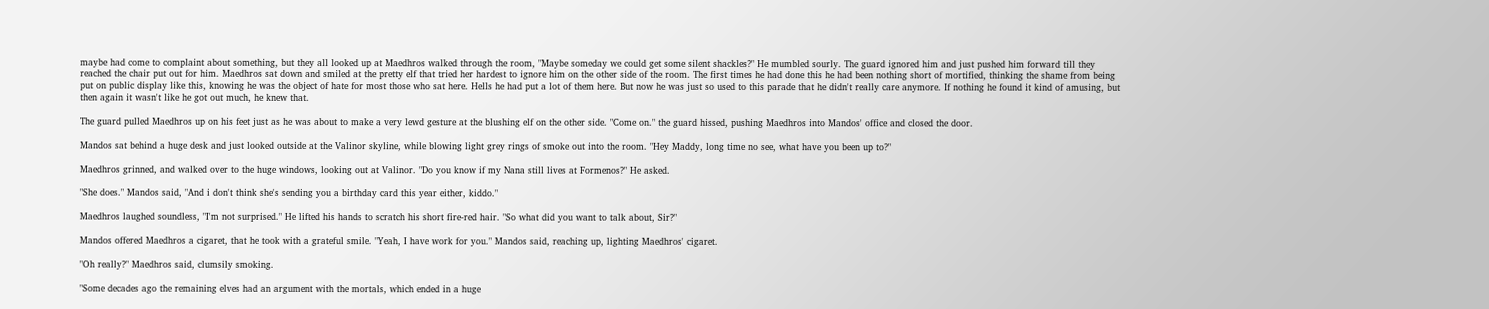maybe had come to complaint about something, but they all looked up at Maedhros walked through the room, "Maybe someday we could get some silent shackles?" He mumbled sourly. The guard ignored him and just pushed him forward till they reached the chair put out for him. Maedhros sat down and smiled at the pretty elf that tried her hardest to ignore him on the other side of the room. The first times he had done this he had been nothing short of mortified, thinking the shame from being put on public display like this, knowing he was the object of hate for most those who sat here. Hells he had put a lot of them here. But now he was just so used to this parade that he didn't really care anymore. If nothing he found it kind of amusing, but then again it wasn't like he got out much, he knew that.

The guard pulled Maedhros up on his feet just as he was about to make a very lewd gesture at the blushing elf on the other side. "Come on." the guard hissed, pushing Maedhros into Mandos' office and closed the door.

Mandos sat behind a huge desk and just looked outside at the Valinor skyline, while blowing light grey rings of smoke out into the room. "Hey Maddy, long time no see, what have you been up to?"

Maedhros grinned, and walked over to the huge windows, looking out at Valinor. "Do you know if my Nana still lives at Formenos?" He asked.

"She does." Mandos said, "And i don't think she's sending you a birthday card this year either, kiddo."

Maedhros laughed soundless, "I'm not surprised." He lifted his hands to scratch his short fire-red hair. "So what did you want to talk about, Sir?"

Mandos offered Maedhros a cigaret, that he took with a grateful smile. "Yeah, I have work for you." Mandos said, reaching up, lighting Maedhros' cigaret.

"Oh really?" Maedhros said, clumsily smoking.

"Some decades ago the remaining elves had an argument with the mortals, which ended in a huge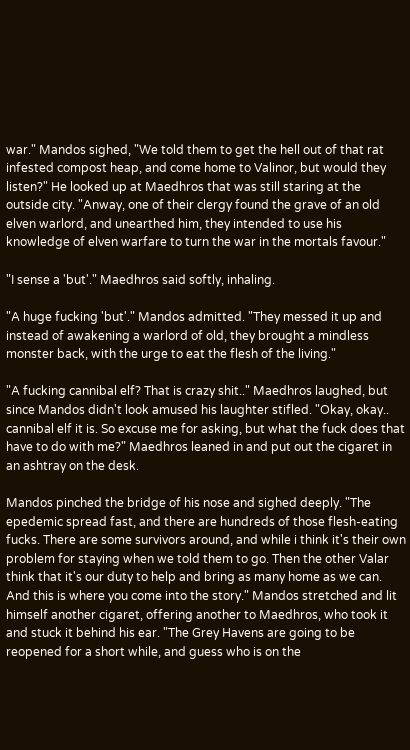war." Mandos sighed, "We told them to get the hell out of that rat infested compost heap, and come home to Valinor, but would they listen?" He looked up at Maedhros that was still staring at the outside city. "Anway, one of their clergy found the grave of an old elven warlord, and unearthed him, they intended to use his knowledge of elven warfare to turn the war in the mortals favour."

"I sense a 'but'." Maedhros said softly, inhaling.

"A huge fucking 'but'." Mandos admitted. "They messed it up and instead of awakening a warlord of old, they brought a mindless monster back, with the urge to eat the flesh of the living."

"A fucking cannibal elf? That is crazy shit.." Maedhros laughed, but since Mandos didn't look amused his laughter stifled. "Okay, okay.. cannibal elf it is. So excuse me for asking, but what the fuck does that have to do with me?" Maedhros leaned in and put out the cigaret in an ashtray on the desk.

Mandos pinched the bridge of his nose and sighed deeply. "The epedemic spread fast, and there are hundreds of those flesh-eating fucks. There are some survivors around, and while i think it's their own problem for staying when we told them to go. Then the other Valar think that it's our duty to help and bring as many home as we can. And this is where you come into the story." Mandos stretched and lit himself another cigaret, offering another to Maedhros, who took it and stuck it behind his ear. "The Grey Havens are going to be reopened for a short while, and guess who is on the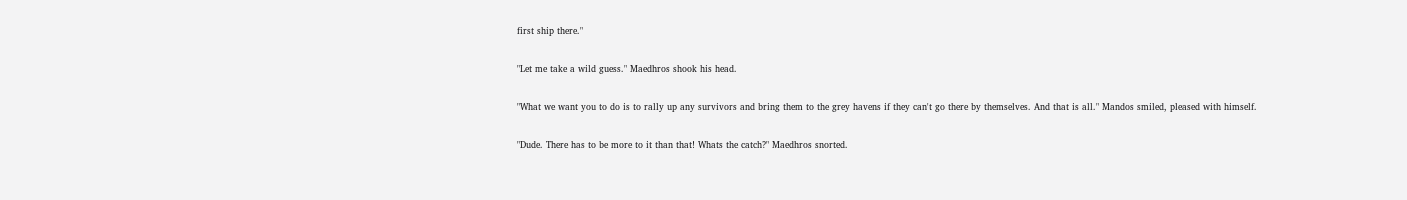first ship there."

"Let me take a wild guess." Maedhros shook his head.

"What we want you to do is to rally up any survivors and bring them to the grey havens if they can't go there by themselves. And that is all." Mandos smiled, pleased with himself.

"Dude. There has to be more to it than that! Whats the catch?" Maedhros snorted.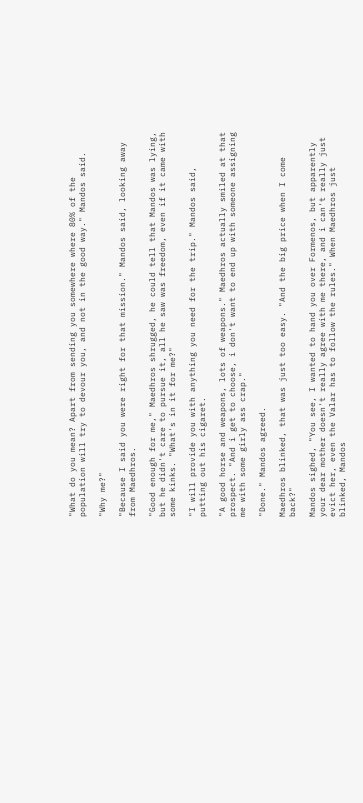"What do you mean? Apart from sending you somewhere where 80% of the population will try to devour you, and not in the good way." Mandos said.

"Why me?"

"Because I said you were right for that mission." Mandos said, looking away from Maedhros.

"Good enough for me," Maedhros shrugged, he could tell that Mandos was lying, but he didn't care to pursue it, all he saw was freedom, even if it came with some kinks. "What's in it for me?"

"I will provide you with anything you need for the trip." Mandos said, putting out his cigaret.

"A good horse and weapons, lots of weapons." Maedhros actually smiled at that prospect. "And i get to choose, i don't want to end up with someone assigning me with some girly ass crap."

"Done." Mandos agreed.

Maedhros blinked, that was just too easy. "And the big price when I come back?"

Mandos sighed, "You see, I wanted to hand you over Formenos, but apparently your dear mother doesn't really agree with me there, and i can't really just evict her, even the Valar has to follow the rules." When Maedhros just blinked, Mandos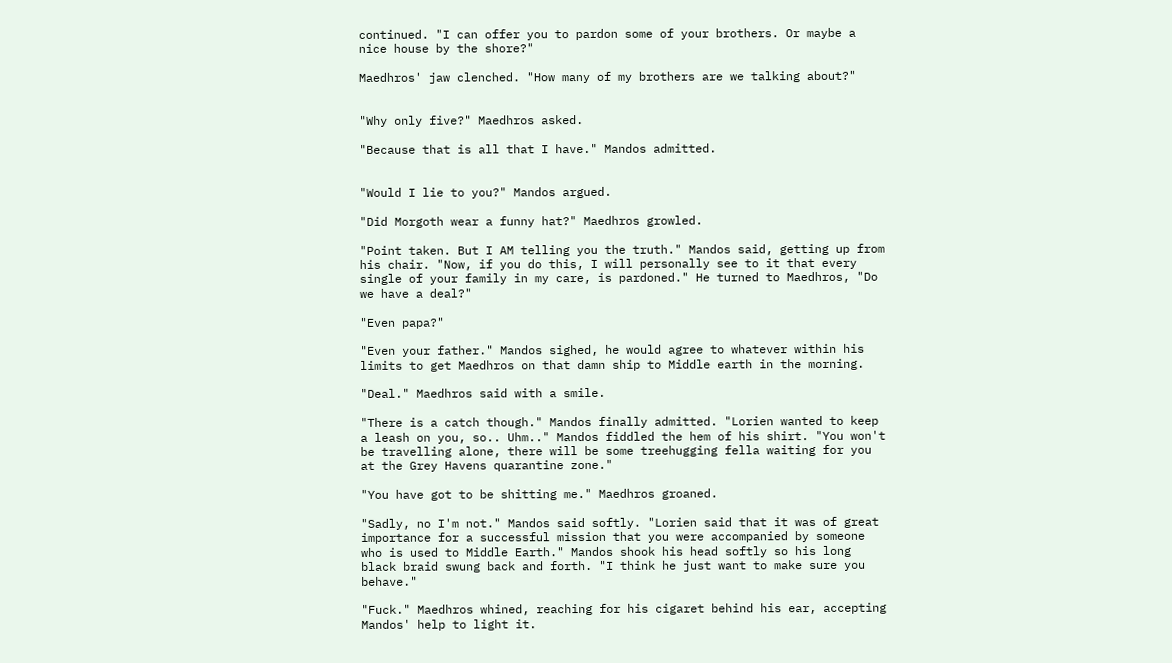continued. "I can offer you to pardon some of your brothers. Or maybe a nice house by the shore?"

Maedhros' jaw clenched. "How many of my brothers are we talking about?"


"Why only five?" Maedhros asked.

"Because that is all that I have." Mandos admitted.


"Would I lie to you?" Mandos argued.

"Did Morgoth wear a funny hat?" Maedhros growled.

"Point taken. But I AM telling you the truth." Mandos said, getting up from his chair. "Now, if you do this, I will personally see to it that every single of your family in my care, is pardoned." He turned to Maedhros, "Do we have a deal?"

"Even papa?"

"Even your father." Mandos sighed, he would agree to whatever within his limits to get Maedhros on that damn ship to Middle earth in the morning.

"Deal." Maedhros said with a smile.

"There is a catch though." Mandos finally admitted. "Lorien wanted to keep a leash on you, so.. Uhm.." Mandos fiddled the hem of his shirt. "You won't be travelling alone, there will be some treehugging fella waiting for you at the Grey Havens quarantine zone."

"You have got to be shitting me." Maedhros groaned.

"Sadly, no I'm not." Mandos said softly. "Lorien said that it was of great importance for a successful mission that you were accompanied by someone who is used to Middle Earth." Mandos shook his head softly so his long black braid swung back and forth. "I think he just want to make sure you behave."

"Fuck." Maedhros whined, reaching for his cigaret behind his ear, accepting Mandos' help to light it.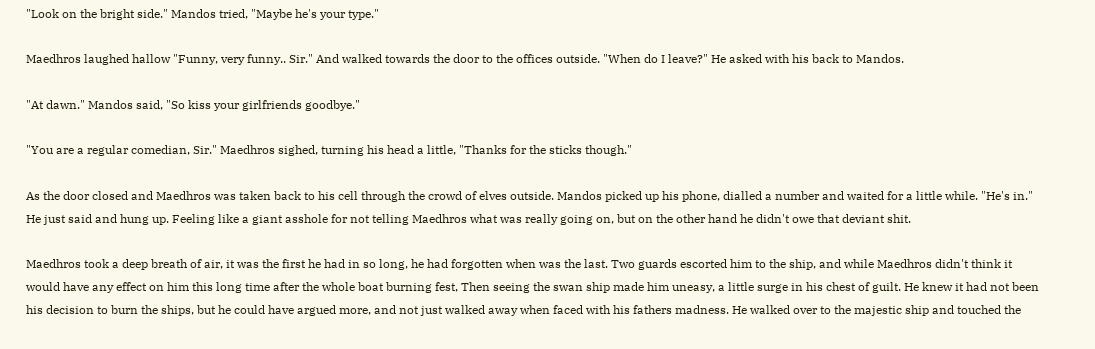"Look on the bright side." Mandos tried, "Maybe he's your type."

Maedhros laughed hallow "Funny, very funny.. Sir." And walked towards the door to the offices outside. "When do I leave?" He asked with his back to Mandos.

"At dawn." Mandos said, "So kiss your girlfriends goodbye."

"You are a regular comedian, Sir." Maedhros sighed, turning his head a little, "Thanks for the sticks though."

As the door closed and Maedhros was taken back to his cell through the crowd of elves outside. Mandos picked up his phone, dialled a number and waited for a little while. "He's in." He just said and hung up. Feeling like a giant asshole for not telling Maedhros what was really going on, but on the other hand he didn't owe that deviant shit.

Maedhros took a deep breath of air, it was the first he had in so long, he had forgotten when was the last. Two guards escorted him to the ship, and while Maedhros didn't think it would have any effect on him this long time after the whole boat burning fest, Then seeing the swan ship made him uneasy, a little surge in his chest of guilt. He knew it had not been his decision to burn the ships, but he could have argued more, and not just walked away when faced with his fathers madness. He walked over to the majestic ship and touched the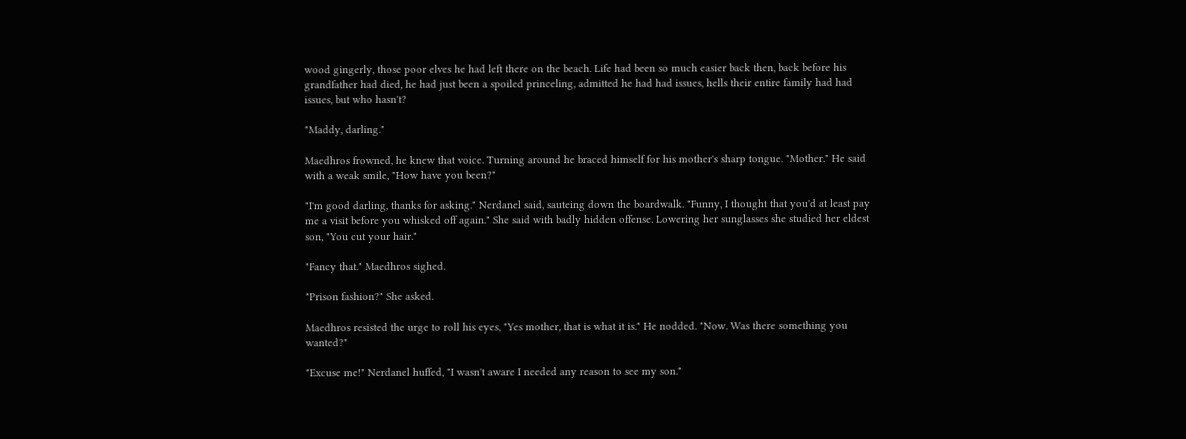wood gingerly, those poor elves he had left there on the beach. Life had been so much easier back then, back before his grandfather had died, he had just been a spoiled princeling, admitted he had had issues, hells their entire family had had issues, but who hasn't?

"Maddy, darling."

Maedhros frowned, he knew that voice. Turning around he braced himself for his mother's sharp tongue. "Mother." He said with a weak smile, "How have you been?"

"I'm good darling, thanks for asking." Nerdanel said, sauteing down the boardwalk. "Funny, I thought that you'd at least pay me a visit before you whisked off again." She said with badly hidden offense. Lowering her sunglasses she studied her eldest son, "You cut your hair."

"Fancy that." Maedhros sighed.

"Prison fashion?" She asked.

Maedhros resisted the urge to roll his eyes, "Yes mother, that is what it is." He nodded. "Now. Was there something you wanted?"

"Excuse me!" Nerdanel huffed, "I wasn't aware I needed any reason to see my son."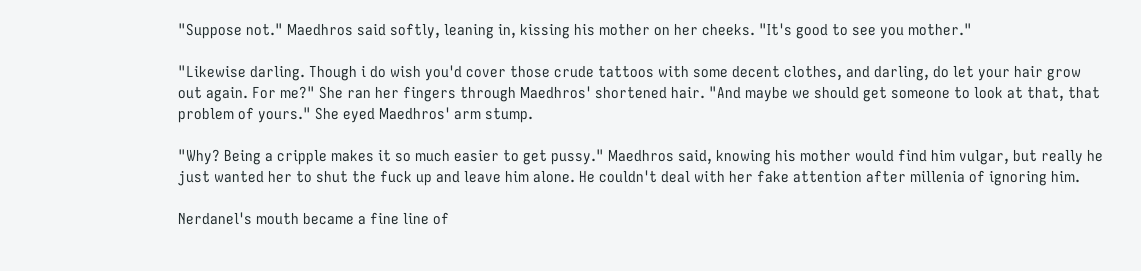"Suppose not." Maedhros said softly, leaning in, kissing his mother on her cheeks. "It's good to see you mother."

"Likewise darling. Though i do wish you'd cover those crude tattoos with some decent clothes, and darling, do let your hair grow out again. For me?" She ran her fingers through Maedhros' shortened hair. "And maybe we should get someone to look at that, that problem of yours." She eyed Maedhros' arm stump.

"Why? Being a cripple makes it so much easier to get pussy." Maedhros said, knowing his mother would find him vulgar, but really he just wanted her to shut the fuck up and leave him alone. He couldn't deal with her fake attention after millenia of ignoring him.

Nerdanel's mouth became a fine line of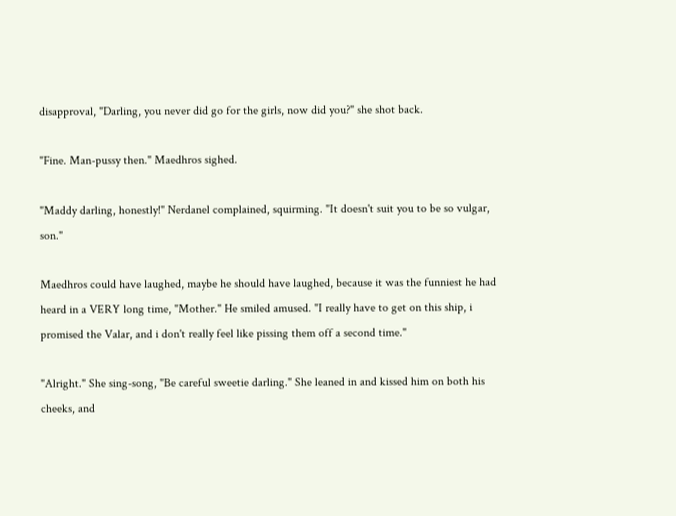disapproval, "Darling, you never did go for the girls, now did you?" she shot back.

"Fine. Man-pussy then." Maedhros sighed.

"Maddy darling, honestly!" Nerdanel complained, squirming. "It doesn't suit you to be so vulgar, son."

Maedhros could have laughed, maybe he should have laughed, because it was the funniest he had heard in a VERY long time, "Mother." He smiled amused. "I really have to get on this ship, i promised the Valar, and i don't really feel like pissing them off a second time."

"Alright." She sing-song, "Be careful sweetie darling." She leaned in and kissed him on both his cheeks, and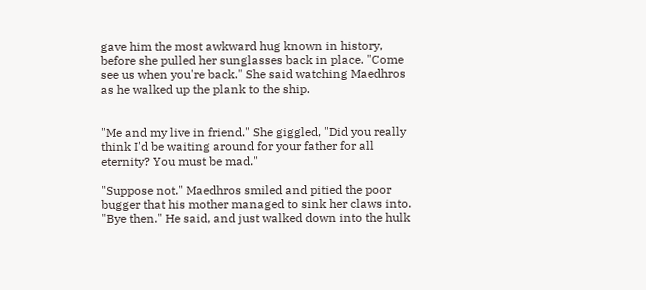gave him the most awkward hug known in history, before she pulled her sunglasses back in place. "Come see us when you're back." She said watching Maedhros as he walked up the plank to the ship.


"Me and my live in friend." She giggled, "Did you really think I'd be waiting around for your father for all eternity? You must be mad."

"Suppose not." Maedhros smiled and pitied the poor bugger that his mother managed to sink her claws into. "Bye then." He said, and just walked down into the hulk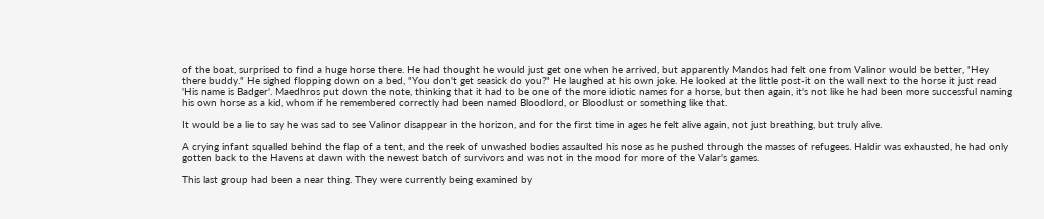of the boat, surprised to find a huge horse there. He had thought he would just get one when he arrived, but apparently Mandos had felt one from Valinor would be better, "Hey there buddy." He sighed flopping down on a bed, "You don't get seasick do you?" He laughed at his own joke. He looked at the little post-it on the wall next to the horse it just read 'His name is Badger'. Maedhros put down the note, thinking that it had to be one of the more idiotic names for a horse, but then again, it's not like he had been more successful naming his own horse as a kid, whom if he remembered correctly had been named Bloodlord, or Bloodlust or something like that.

It would be a lie to say he was sad to see Valinor disappear in the horizon, and for the first time in ages he felt alive again, not just breathing, but truly alive.

A crying infant squalled behind the flap of a tent, and the reek of unwashed bodies assaulted his nose as he pushed through the masses of refugees. Haldir was exhausted, he had only gotten back to the Havens at dawn with the newest batch of survivors and was not in the mood for more of the Valar's games.

This last group had been a near thing. They were currently being examined by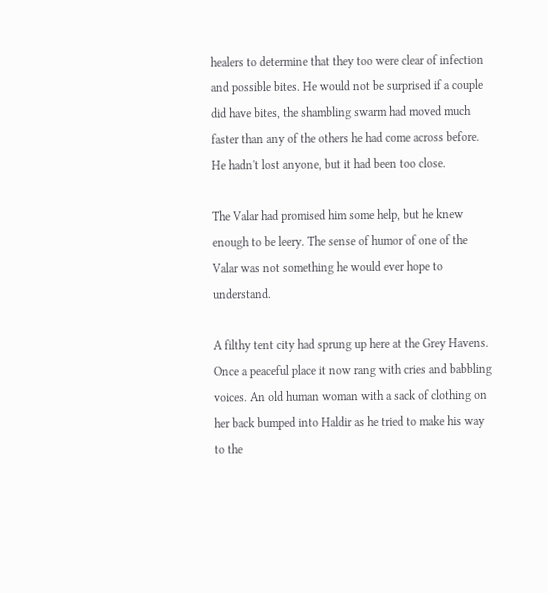healers to determine that they too were clear of infection and possible bites. He would not be surprised if a couple did have bites, the shambling swarm had moved much faster than any of the others he had come across before. He hadn't lost anyone, but it had been too close.

The Valar had promised him some help, but he knew enough to be leery. The sense of humor of one of the Valar was not something he would ever hope to understand.

A filthy tent city had sprung up here at the Grey Havens. Once a peaceful place it now rang with cries and babbling voices. An old human woman with a sack of clothing on her back bumped into Haldir as he tried to make his way to the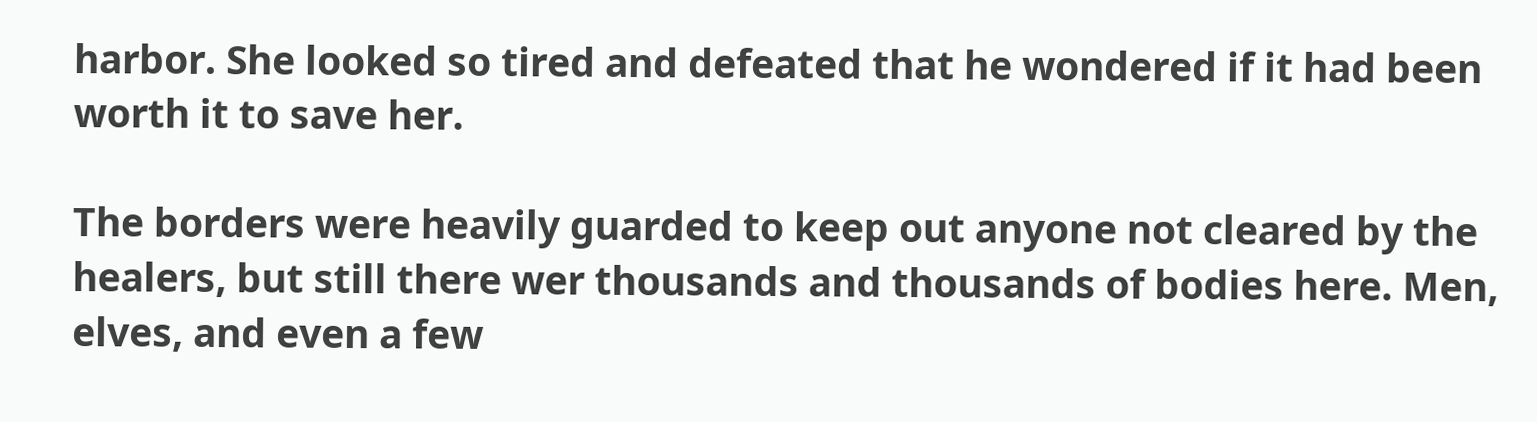harbor. She looked so tired and defeated that he wondered if it had been worth it to save her.

The borders were heavily guarded to keep out anyone not cleared by the healers, but still there wer thousands and thousands of bodies here. Men, elves, and even a few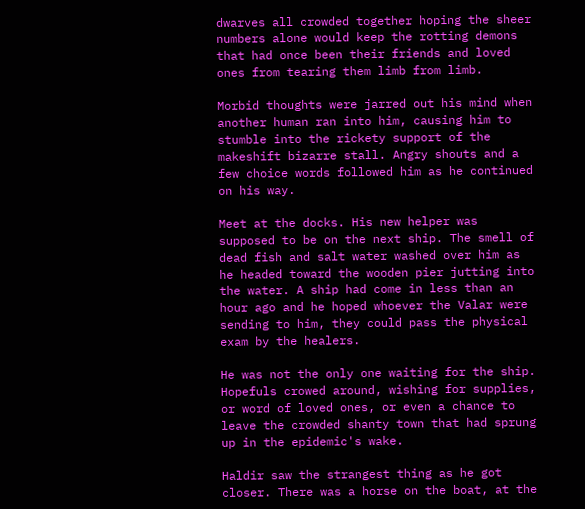dwarves all crowded together hoping the sheer numbers alone would keep the rotting demons that had once been their friends and loved ones from tearing them limb from limb.

Morbid thoughts were jarred out his mind when another human ran into him, causing him to stumble into the rickety support of the makeshift bizarre stall. Angry shouts and a few choice words followed him as he continued on his way.

Meet at the docks. His new helper was supposed to be on the next ship. The smell of dead fish and salt water washed over him as he headed toward the wooden pier jutting into the water. A ship had come in less than an hour ago and he hoped whoever the Valar were sending to him, they could pass the physical exam by the healers.

He was not the only one waiting for the ship. Hopefuls crowed around, wishing for supplies, or word of loved ones, or even a chance to leave the crowded shanty town that had sprung up in the epidemic's wake.

Haldir saw the strangest thing as he got closer. There was a horse on the boat, at the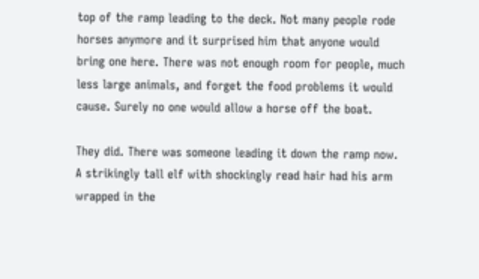top of the ramp leading to the deck. Not many people rode horses anymore and it surprised him that anyone would bring one here. There was not enough room for people, much less large animals, and forget the food problems it would cause. Surely no one would allow a horse off the boat.

They did. There was someone leading it down the ramp now. A strikingly tall elf with shockingly read hair had his arm wrapped in the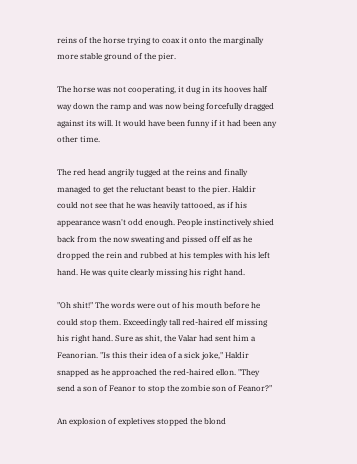reins of the horse trying to coax it onto the marginally more stable ground of the pier.

The horse was not cooperating, it dug in its hooves half way down the ramp and was now being forcefully dragged against its will. It would have been funny if it had been any other time.

The red head angrily tugged at the reins and finally managed to get the reluctant beast to the pier. Haldir could not see that he was heavily tattooed, as if his appearance wasn't odd enough. People instinctively shied back from the now sweating and pissed off elf as he dropped the rein and rubbed at his temples with his left hand. He was quite clearly missing his right hand.

"Oh shit!" The words were out of his mouth before he could stop them. Exceedingly tall red-haired elf missing his right hand. Sure as shit, the Valar had sent him a Feanorian. "Is this their idea of a sick joke," Haldir snapped as he approached the red-haired ellon. "They send a son of Feanor to stop the zombie son of Feanor?"

An explosion of expletives stopped the blond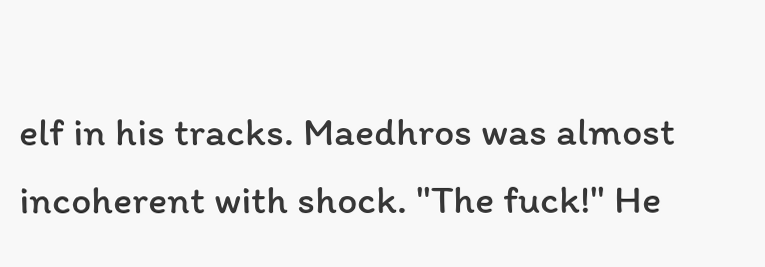elf in his tracks. Maedhros was almost incoherent with shock. "The fuck!" He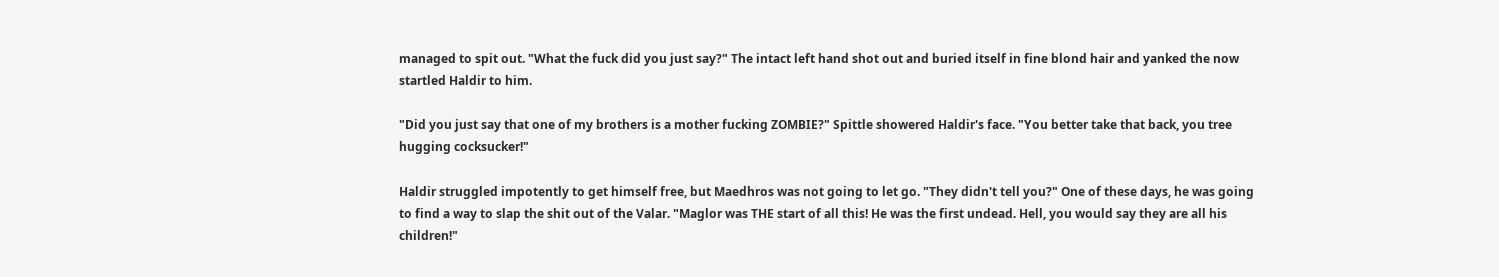managed to spit out. "What the fuck did you just say?" The intact left hand shot out and buried itself in fine blond hair and yanked the now startled Haldir to him.

"Did you just say that one of my brothers is a mother fucking ZOMBIE?" Spittle showered Haldir's face. "You better take that back, you tree hugging cocksucker!"

Haldir struggled impotently to get himself free, but Maedhros was not going to let go. "They didn't tell you?" One of these days, he was going to find a way to slap the shit out of the Valar. "Maglor was THE start of all this! He was the first undead. Hell, you would say they are all his children!"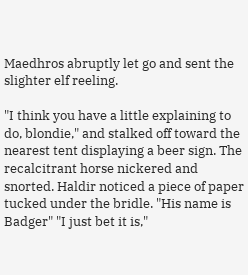Maedhros abruptly let go and sent the slighter elf reeling.

"I think you have a little explaining to do, blondie," and stalked off toward the nearest tent displaying a beer sign. The recalcitrant horse nickered and snorted. Haldir noticed a piece of paper tucked under the bridle. "His name is Badger" "I just bet it is,"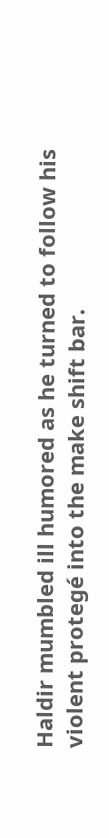Haldir mumbled ill humored as he turned to follow his violent protegé into the make shift bar.